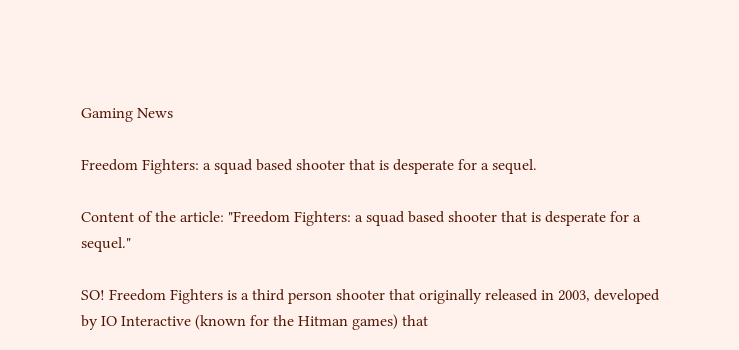Gaming News

Freedom Fighters: a squad based shooter that is desperate for a sequel.

Content of the article: "Freedom Fighters: a squad based shooter that is desperate for a sequel."

SO! Freedom Fighters is a third person shooter that originally released in 2003, developed by IO Interactive (known for the Hitman games) that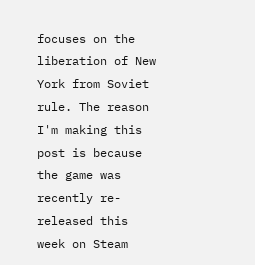focuses on the liberation of New York from Soviet rule. The reason I'm making this post is because the game was recently re-released this week on Steam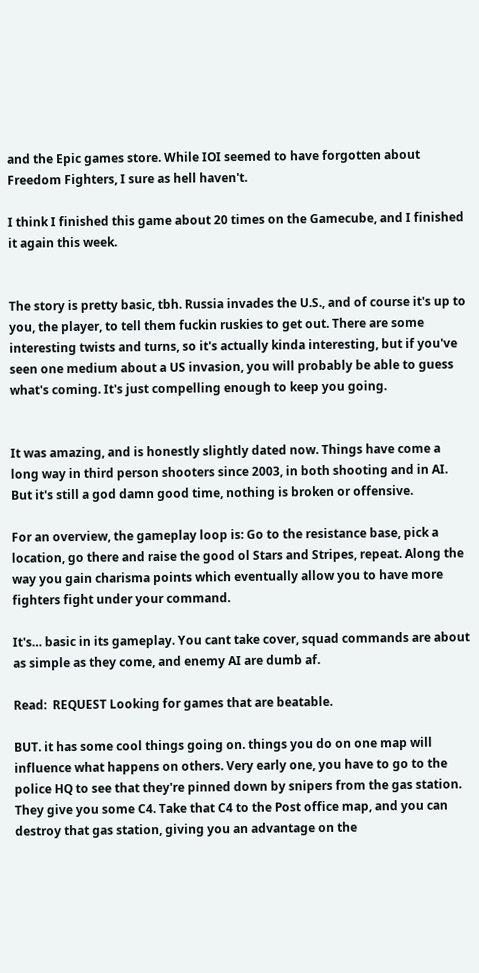and the Epic games store. While IOI seemed to have forgotten about Freedom Fighters, I sure as hell haven't.

I think I finished this game about 20 times on the Gamecube, and I finished it again this week.


The story is pretty basic, tbh. Russia invades the U.S., and of course it's up to you, the player, to tell them fuckin ruskies to get out. There are some interesting twists and turns, so it's actually kinda interesting, but if you've seen one medium about a US invasion, you will probably be able to guess what's coming. It's just compelling enough to keep you going.


It was amazing, and is honestly slightly dated now. Things have come a long way in third person shooters since 2003, in both shooting and in AI. But it's still a god damn good time, nothing is broken or offensive.

For an overview, the gameplay loop is: Go to the resistance base, pick a location, go there and raise the good ol Stars and Stripes, repeat. Along the way you gain charisma points which eventually allow you to have more fighters fight under your command.

It's… basic in its gameplay. You cant take cover, squad commands are about as simple as they come, and enemy AI are dumb af.

Read:  REQUEST Looking for games that are beatable.

BUT. it has some cool things going on. things you do on one map will influence what happens on others. Very early one, you have to go to the police HQ to see that they're pinned down by snipers from the gas station. They give you some C4. Take that C4 to the Post office map, and you can destroy that gas station, giving you an advantage on the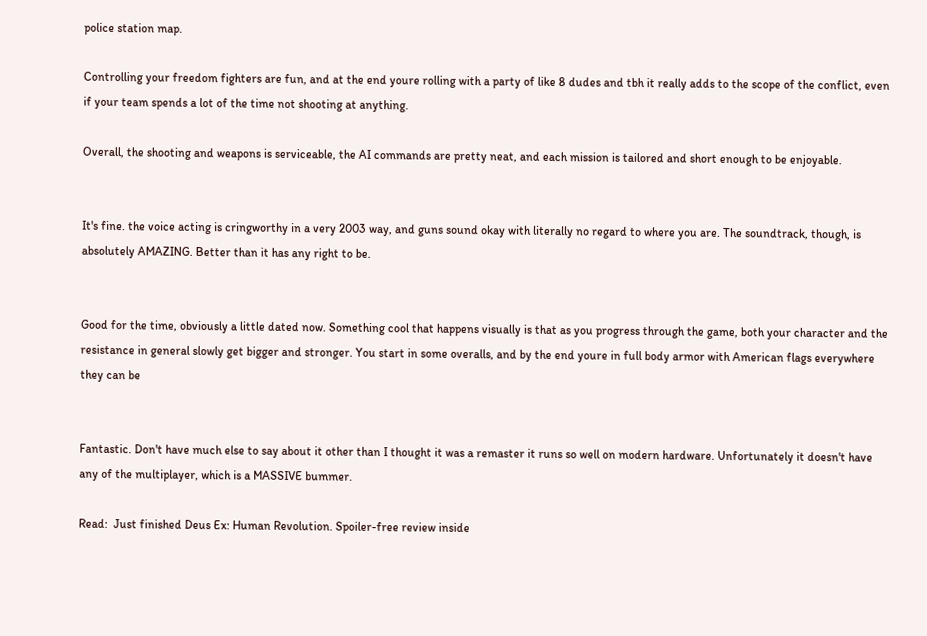police station map.

Controlling your freedom fighters are fun, and at the end youre rolling with a party of like 8 dudes and tbh it really adds to the scope of the conflict, even if your team spends a lot of the time not shooting at anything.

Overall, the shooting and weapons is serviceable, the AI commands are pretty neat, and each mission is tailored and short enough to be enjoyable.


It's fine. the voice acting is cringworthy in a very 2003 way, and guns sound okay with literally no regard to where you are. The soundtrack, though, is absolutely AMAZING. Better than it has any right to be.


Good for the time, obviously a little dated now. Something cool that happens visually is that as you progress through the game, both your character and the resistance in general slowly get bigger and stronger. You start in some overalls, and by the end youre in full body armor with American flags everywhere they can be


Fantastic. Don't have much else to say about it other than I thought it was a remaster it runs so well on modern hardware. Unfortunately it doesn't have any of the multiplayer, which is a MASSIVE bummer.

Read:  Just finished Deus Ex: Human Revolution. Spoiler-free review inside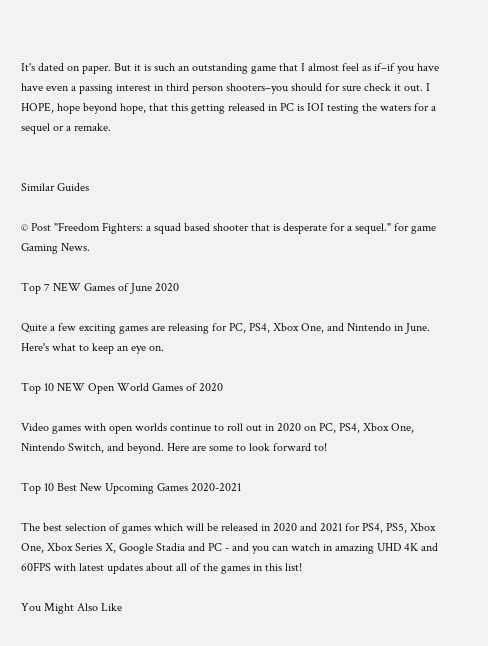It's dated on paper. But it is such an outstanding game that I almost feel as if–if you have have even a passing interest in third person shooters–you should for sure check it out. I HOPE, hope beyond hope, that this getting released in PC is IOI testing the waters for a sequel or a remake.


Similar Guides

© Post "Freedom Fighters: a squad based shooter that is desperate for a sequel." for game Gaming News.

Top 7 NEW Games of June 2020

Quite a few exciting games are releasing for PC, PS4, Xbox One, and Nintendo in June. Here's what to keep an eye on.

Top 10 NEW Open World Games of 2020

Video games with open worlds continue to roll out in 2020 on PC, PS4, Xbox One, Nintendo Switch, and beyond. Here are some to look forward to!

Top 10 Best New Upcoming Games 2020-2021

The best selection of games which will be released in 2020 and 2021 for PS4, PS5, Xbox One, Xbox Series X, Google Stadia and PC - and you can watch in amazing UHD 4K and 60FPS with latest updates about all of the games in this list!

You Might Also Like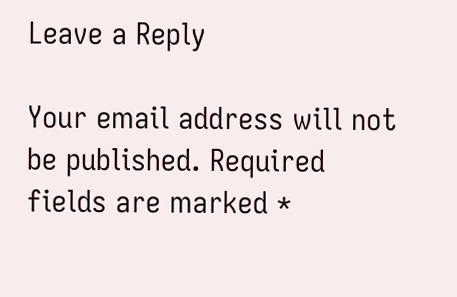Leave a Reply

Your email address will not be published. Required fields are marked *